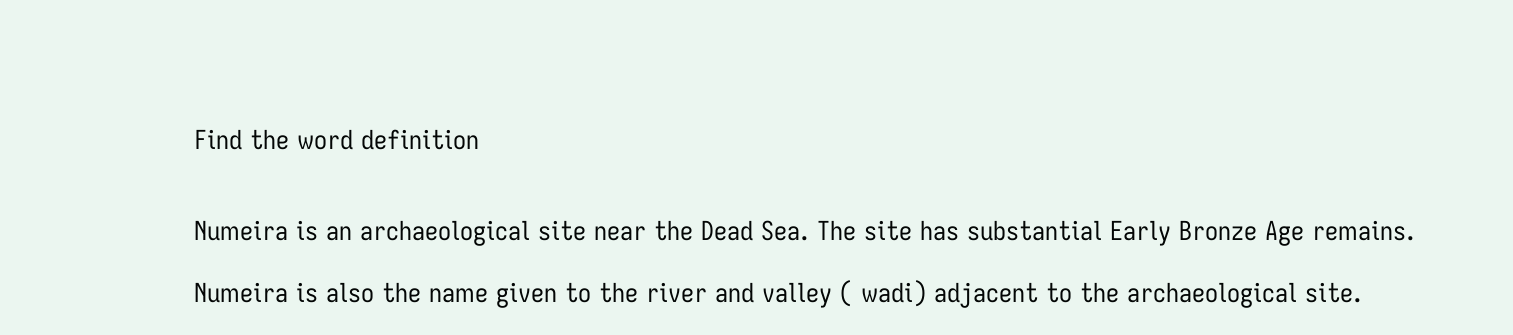Find the word definition


Numeira is an archaeological site near the Dead Sea. The site has substantial Early Bronze Age remains.

Numeira is also the name given to the river and valley ( wadi) adjacent to the archaeological site.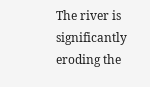The river is significantly eroding the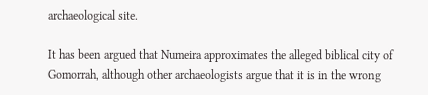archaeological site.

It has been argued that Numeira approximates the alleged biblical city of Gomorrah, although other archaeologists argue that it is in the wrong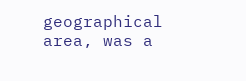geographical area, was a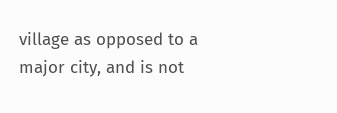village as opposed to a major city, and is not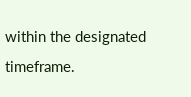within the designated timeframe.